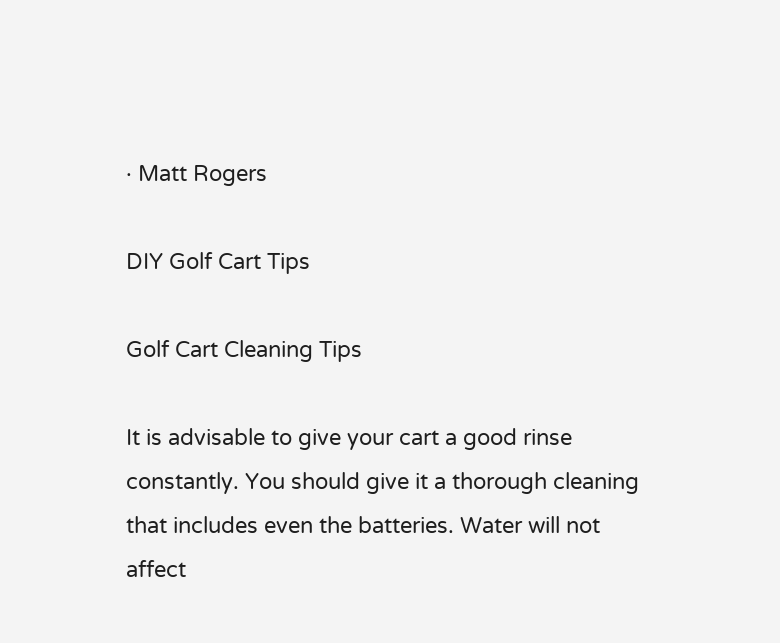· Matt Rogers

DIY Golf Cart Tips

Golf Cart Cleaning Tips

It is advisable to give your cart a good rinse constantly. You should give it a thorough cleaning that includes even the batteries. Water will not affect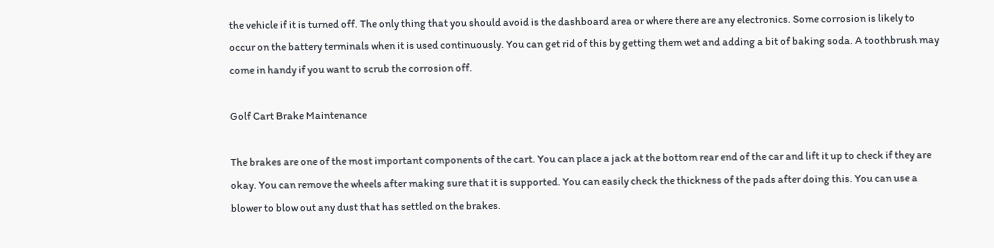the vehicle if it is turned off. The only thing that you should avoid is the dashboard area or where there are any electronics. Some corrosion is likely to occur on the battery terminals when it is used continuously. You can get rid of this by getting them wet and adding a bit of baking soda. A toothbrush may come in handy if you want to scrub the corrosion off.

Golf Cart Brake Maintenance

The brakes are one of the most important components of the cart. You can place a jack at the bottom rear end of the car and lift it up to check if they are okay. You can remove the wheels after making sure that it is supported. You can easily check the thickness of the pads after doing this. You can use a blower to blow out any dust that has settled on the brakes.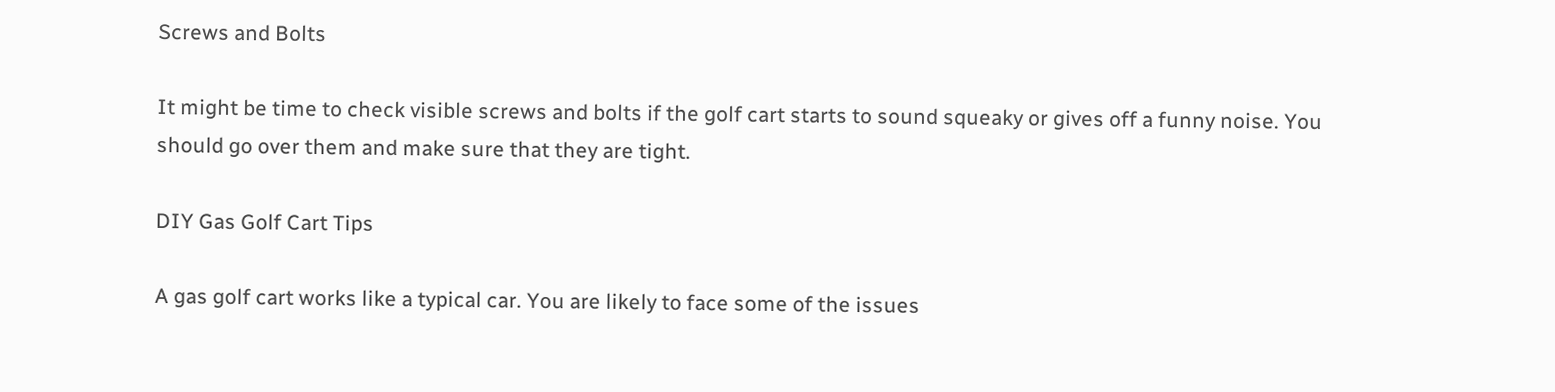Screws and Bolts

It might be time to check visible screws and bolts if the golf cart starts to sound squeaky or gives off a funny noise. You should go over them and make sure that they are tight.

DIY Gas Golf Cart Tips

A gas golf cart works like a typical car. You are likely to face some of the issues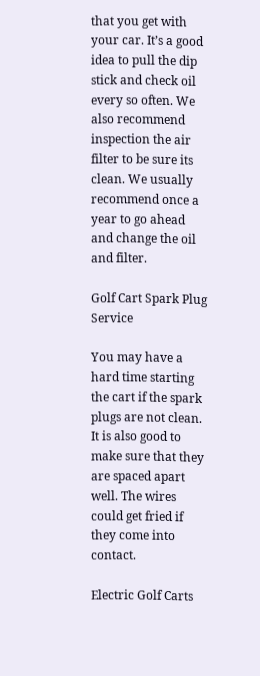that you get with your car. It’s a good idea to pull the dip stick and check oil every so often. We also recommend inspection the air filter to be sure its clean. We usually recommend once a year to go ahead and change the oil and filter.

Golf Cart Spark Plug Service

You may have a hard time starting the cart if the spark plugs are not clean. It is also good to make sure that they are spaced apart well. The wires could get fried if they come into contact.

Electric Golf Carts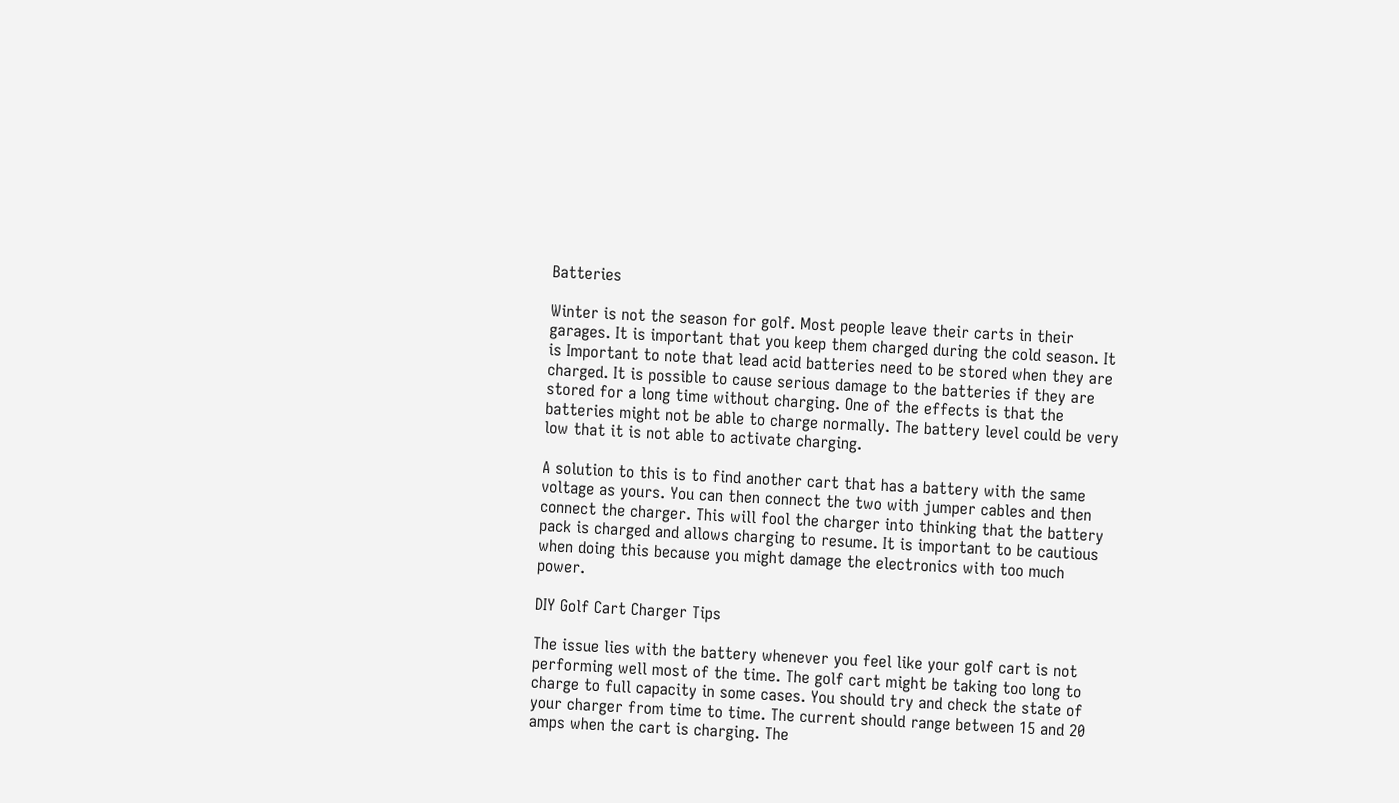Batteries

Winter is not the season for golf. Most people leave their carts in their garages. It is important that you keep them charged during the cold season. It is Important to note that lead acid batteries need to be stored when they are charged. It is possible to cause serious damage to the batteries if they are stored for a long time without charging. One of the effects is that the batteries might not be able to charge normally. The battery level could be very low that it is not able to activate charging.

A solution to this is to find another cart that has a battery with the same voltage as yours. You can then connect the two with jumper cables and then connect the charger. This will fool the charger into thinking that the battery pack is charged and allows charging to resume. It is important to be cautious when doing this because you might damage the electronics with too much power.

DIY Golf Cart Charger Tips

The issue lies with the battery whenever you feel like your golf cart is not performing well most of the time. The golf cart might be taking too long to charge to full capacity in some cases. You should try and check the state of your charger from time to time. The current should range between 15 and 20 amps when the cart is charging. The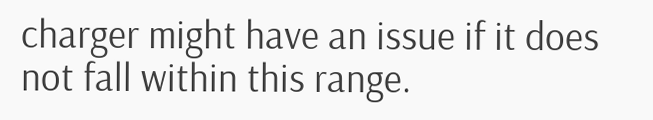charger might have an issue if it does not fall within this range.